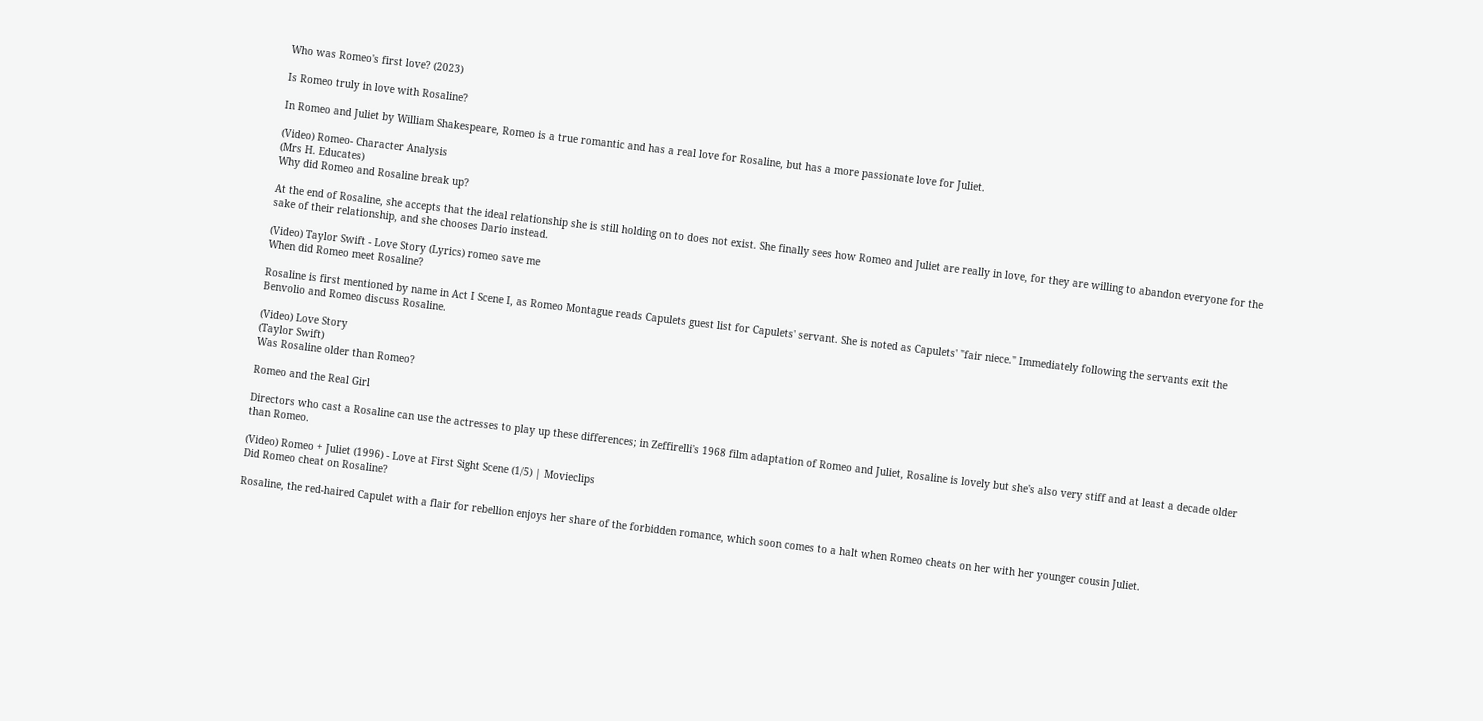Who was Romeo's first love? (2023)

Is Romeo truly in love with Rosaline?

In Romeo and Juliet by William Shakespeare, Romeo is a true romantic and has a real love for Rosaline, but has a more passionate love for Juliet.

(Video) Romeo- Character Analysis
(Mrs H. Educates)
Why did Romeo and Rosaline break up?

At the end of Rosaline, she accepts that the ideal relationship she is still holding on to does not exist. She finally sees how Romeo and Juliet are really in love, for they are willing to abandon everyone for the sake of their relationship, and she chooses Dario instead.

(Video) Taylor Swift - Love Story (Lyrics) romeo save me
When did Romeo meet Rosaline?

Rosaline is first mentioned by name in Act I Scene I, as Romeo Montague reads Capulets guest list for Capulets' servant. She is noted as Capulets' "fair niece." Immediately following the servants exit the Benvolio and Romeo discuss Rosaline.

(Video) Love Story
(Taylor Swift)
Was Rosaline older than Romeo?

Romeo and the Real Girl

Directors who cast a Rosaline can use the actresses to play up these differences; in Zeffirelli's 1968 film adaptation of Romeo and Juliet, Rosaline is lovely but she's also very stiff and at least a decade older than Romeo.

(Video) Romeo + Juliet (1996) - Love at First Sight Scene (1/5) | Movieclips
Did Romeo cheat on Rosaline?

Rosaline, the red-haired Capulet with a flair for rebellion enjoys her share of the forbidden romance, which soon comes to a halt when Romeo cheats on her with her younger cousin Juliet.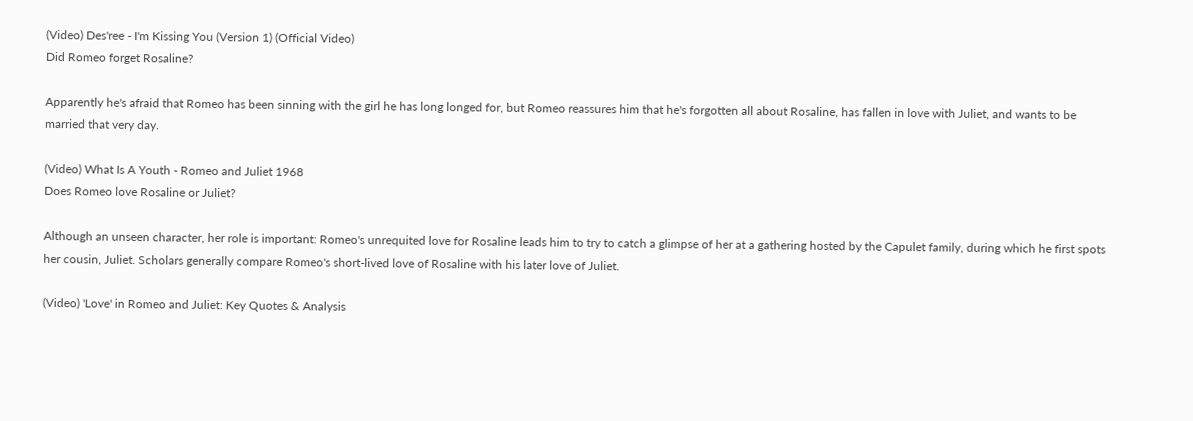(Video) Des'ree - I'm Kissing You (Version 1) (Official Video)
Did Romeo forget Rosaline?

Apparently he's afraid that Romeo has been sinning with the girl he has long longed for, but Romeo reassures him that he's forgotten all about Rosaline, has fallen in love with Juliet, and wants to be married that very day.

(Video) What Is A Youth - Romeo and Juliet 1968
Does Romeo love Rosaline or Juliet?

Although an unseen character, her role is important: Romeo's unrequited love for Rosaline leads him to try to catch a glimpse of her at a gathering hosted by the Capulet family, during which he first spots her cousin, Juliet. Scholars generally compare Romeo's short-lived love of Rosaline with his later love of Juliet.

(Video) 'Love' in Romeo and Juliet: Key Quotes & Analysis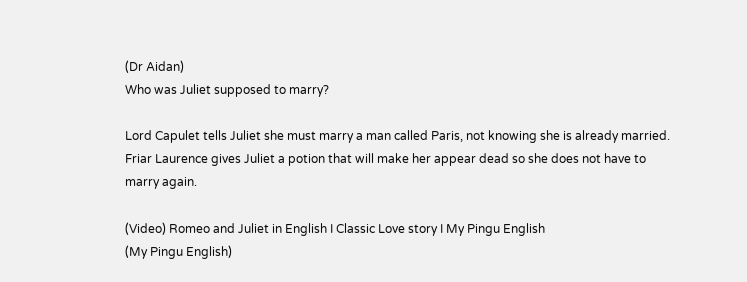(Dr Aidan)
Who was Juliet supposed to marry?

Lord Capulet tells Juliet she must marry a man called Paris, not knowing she is already married. Friar Laurence gives Juliet a potion that will make her appear dead so she does not have to marry again.

(Video) Romeo and Juliet in English I Classic Love story I My Pingu English
(My Pingu English)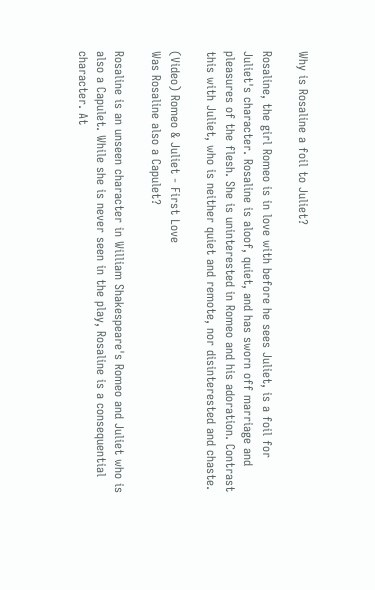Why is Rosaline a foil to Juliet?

Rosaline, the girl Romeo is in love with before he sees Juliet, is a foil for Juliet's character. Rosaline is aloof, quiet, and has sworn off marriage and pleasures of the flesh. She is uninterested in Romeo and his adoration. Contrast this with Juliet, who is neither quiet and remote, nor disinterested and chaste.

(Video) Romeo & Juliet - First Love
Was Rosaline also a Capulet?

Rosaline is an unseen character in William Shakespeare's Romeo and Juliet who is also a Capulet. While she is never seen in the play, Rosaline is a consequential character. At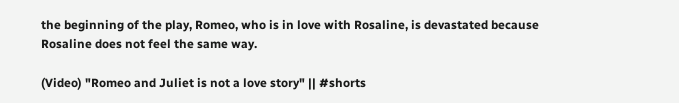the beginning of the play, Romeo, who is in love with Rosaline, is devastated because Rosaline does not feel the same way.

(Video) "Romeo and Juliet is not a love story" || #shorts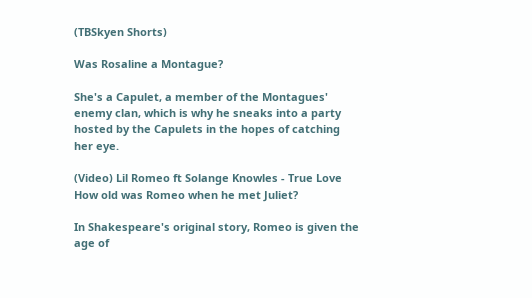(TBSkyen Shorts)

Was Rosaline a Montague?

She's a Capulet, a member of the Montagues' enemy clan, which is why he sneaks into a party hosted by the Capulets in the hopes of catching her eye.

(Video) Lil Romeo ft Solange Knowles - True Love
How old was Romeo when he met Juliet?

In Shakespeare's original story, Romeo is given the age of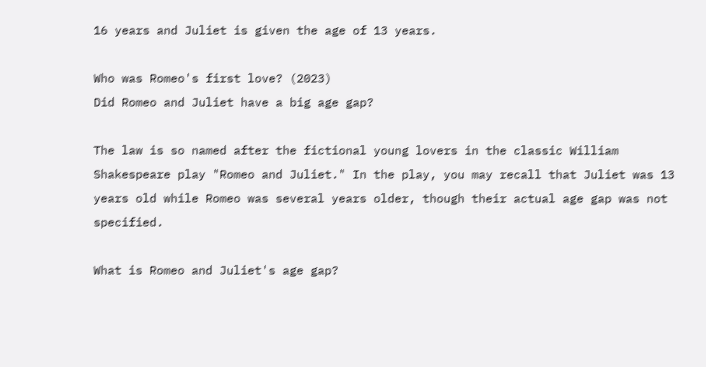16 years and Juliet is given the age of 13 years.

Who was Romeo's first love? (2023)
Did Romeo and Juliet have a big age gap?

The law is so named after the fictional young lovers in the classic William Shakespeare play "Romeo and Juliet." In the play, you may recall that Juliet was 13 years old while Romeo was several years older, though their actual age gap was not specified.

What is Romeo and Juliet's age gap?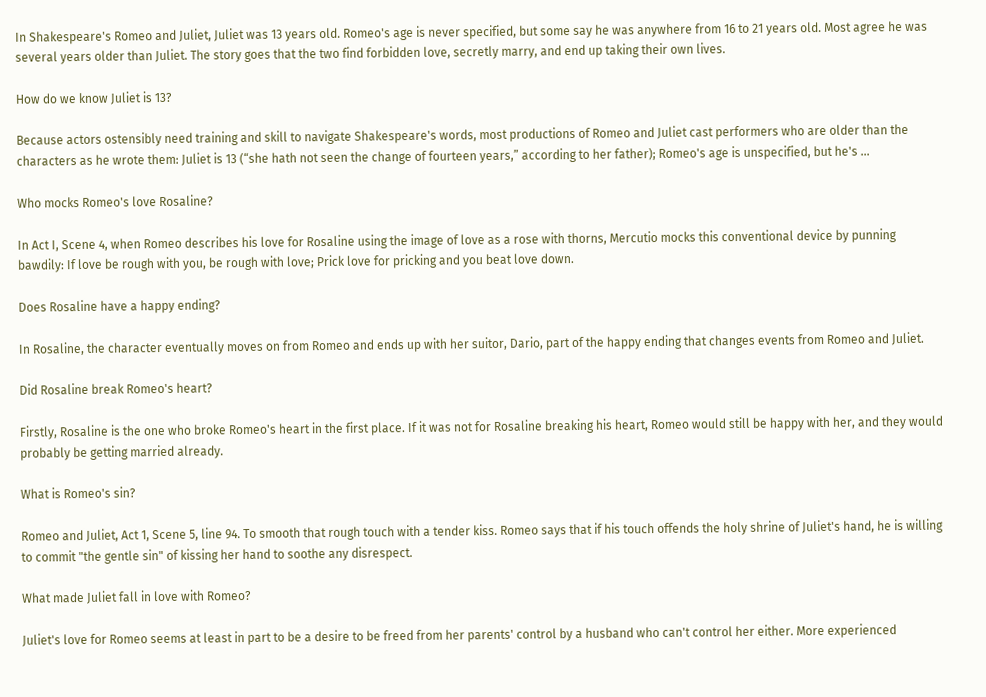In Shakespeare's Romeo and Juliet, Juliet was 13 years old. Romeo's age is never specified, but some say he was anywhere from 16 to 21 years old. Most agree he was several years older than Juliet. The story goes that the two find forbidden love, secretly marry, and end up taking their own lives.

How do we know Juliet is 13?

Because actors ostensibly need training and skill to navigate Shakespeare's words, most productions of Romeo and Juliet cast performers who are older than the characters as he wrote them: Juliet is 13 (“she hath not seen the change of fourteen years,” according to her father); Romeo's age is unspecified, but he's ...

Who mocks Romeo's love Rosaline?

In Act I, Scene 4, when Romeo describes his love for Rosaline using the image of love as a rose with thorns, Mercutio mocks this conventional device by punning bawdily: If love be rough with you, be rough with love; Prick love for pricking and you beat love down.

Does Rosaline have a happy ending?

In Rosaline, the character eventually moves on from Romeo and ends up with her suitor, Dario, part of the happy ending that changes events from Romeo and Juliet.

Did Rosaline break Romeo's heart?

Firstly, Rosaline is the one who broke Romeo's heart in the first place. If it was not for Rosaline breaking his heart, Romeo would still be happy with her, and they would probably be getting married already.

What is Romeo's sin?

Romeo and Juliet, Act 1, Scene 5, line 94. To smooth that rough touch with a tender kiss. Romeo says that if his touch offends the holy shrine of Juliet's hand, he is willing to commit "the gentle sin" of kissing her hand to soothe any disrespect.

What made Juliet fall in love with Romeo?

Juliet's love for Romeo seems at least in part to be a desire to be freed from her parents' control by a husband who can't control her either. More experienced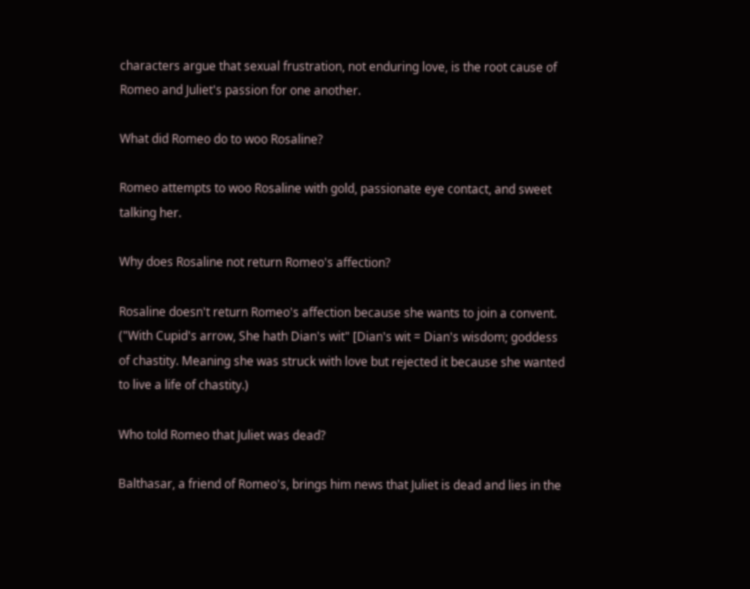characters argue that sexual frustration, not enduring love, is the root cause of Romeo and Juliet's passion for one another.

What did Romeo do to woo Rosaline?

Romeo attempts to woo Rosaline with gold, passionate eye contact, and sweet talking her.

Why does Rosaline not return Romeo's affection?

Rosaline doesn't return Romeo's affection because she wants to join a convent. ("With Cupid's arrow, She hath Dian's wit" [Dian's wit = Dian's wisdom; goddess of chastity. Meaning she was struck with love but rejected it because she wanted to live a life of chastity.)

Who told Romeo that Juliet was dead?

Balthasar, a friend of Romeo's, brings him news that Juliet is dead and lies in the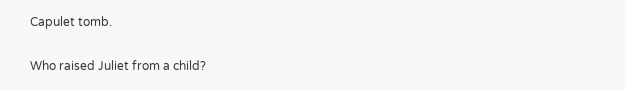Capulet tomb.

Who raised Juliet from a child?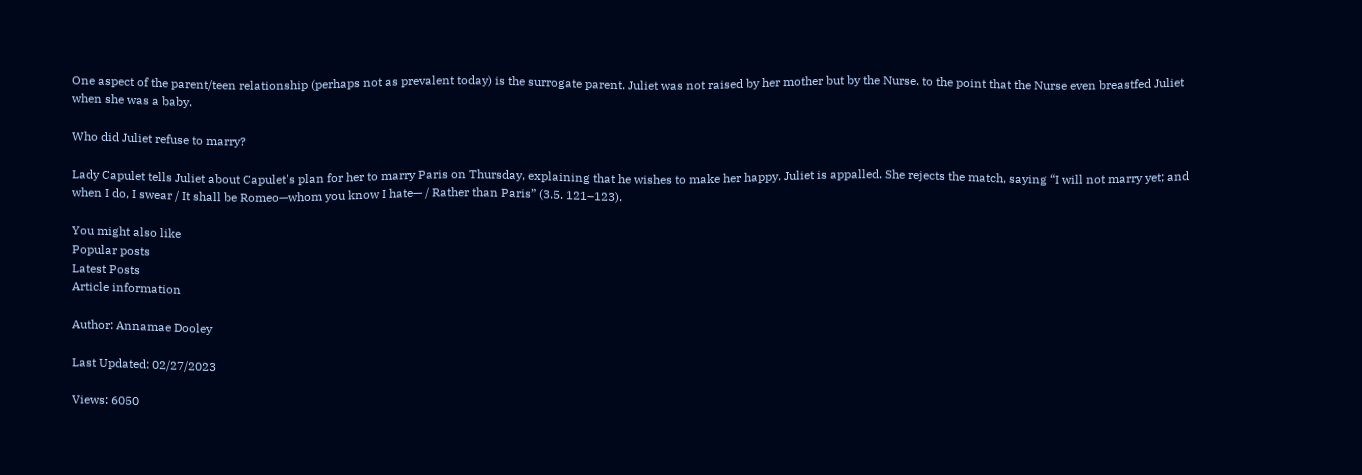One aspect of the parent/teen relationship (perhaps not as prevalent today) is the surrogate parent. Juliet was not raised by her mother but by the Nurse. to the point that the Nurse even breastfed Juliet when she was a baby.

Who did Juliet refuse to marry?

Lady Capulet tells Juliet about Capulet's plan for her to marry Paris on Thursday, explaining that he wishes to make her happy. Juliet is appalled. She rejects the match, saying “I will not marry yet; and when I do, I swear / It shall be Romeo—whom you know I hate— / Rather than Paris” (3.5. 121–123).

You might also like
Popular posts
Latest Posts
Article information

Author: Annamae Dooley

Last Updated: 02/27/2023

Views: 6050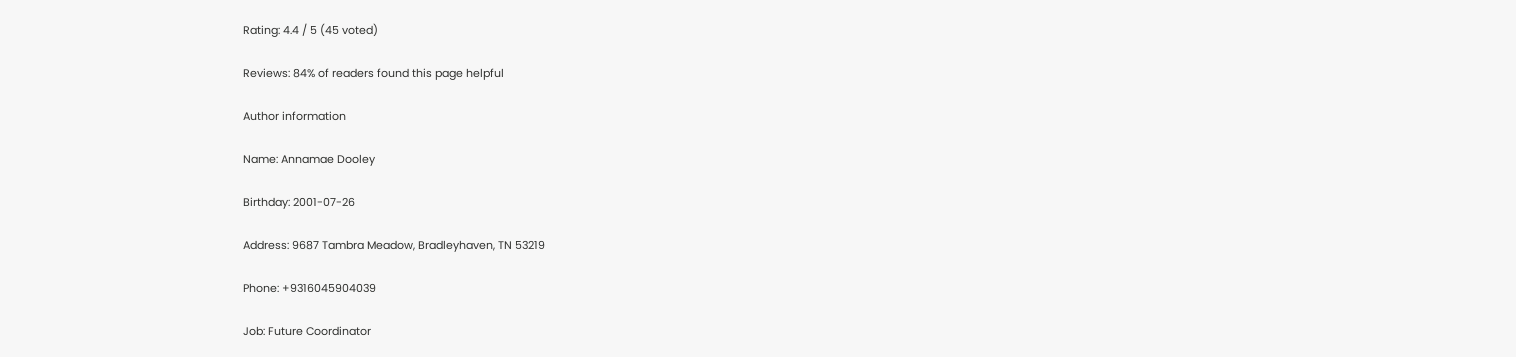Rating: 4.4 / 5 (45 voted)

Reviews: 84% of readers found this page helpful

Author information

Name: Annamae Dooley

Birthday: 2001-07-26

Address: 9687 Tambra Meadow, Bradleyhaven, TN 53219

Phone: +9316045904039

Job: Future Coordinator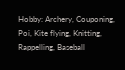Hobby: Archery, Couponing, Poi, Kite flying, Knitting, Rappelling, Baseball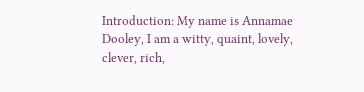Introduction: My name is Annamae Dooley, I am a witty, quaint, lovely, clever, rich,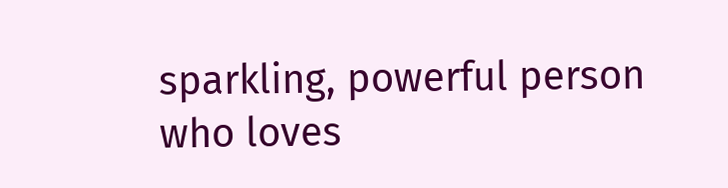sparkling, powerful person who loves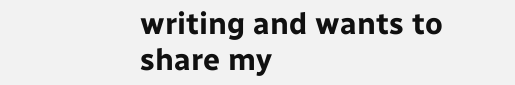writing and wants to share my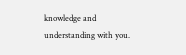knowledge and understanding with you.